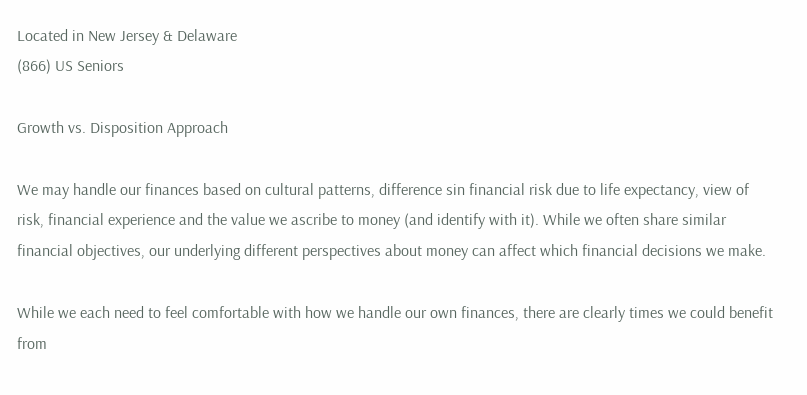Located in New Jersey & Delaware
(866) US Seniors

Growth vs. Disposition Approach

We may handle our finances based on cultural patterns, difference sin financial risk due to life expectancy, view of risk, financial experience and the value we ascribe to money (and identify with it). While we often share similar financial objectives, our underlying different perspectives about money can affect which financial decisions we make.

While we each need to feel comfortable with how we handle our own finances, there are clearly times we could benefit from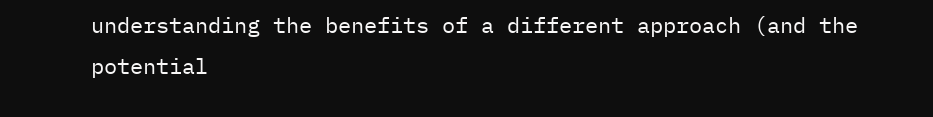understanding the benefits of a different approach (and the potential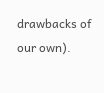drawbacks of our own).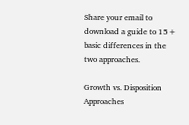Share your email to download a guide to 15+ basic differences in the two approaches.

Growth vs. Disposition Approaches